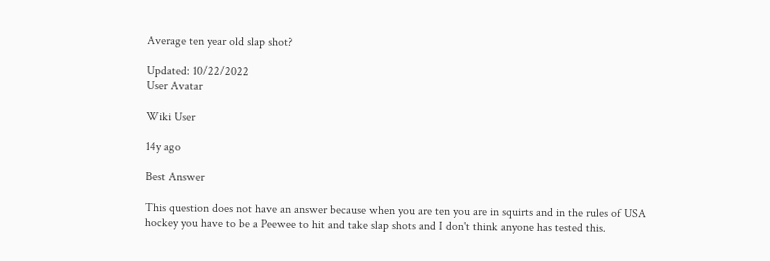Average ten year old slap shot?

Updated: 10/22/2022
User Avatar

Wiki User

14y ago

Best Answer

This question does not have an answer because when you are ten you are in squirts and in the rules of USA hockey you have to be a Peewee to hit and take slap shots and I don't think anyone has tested this.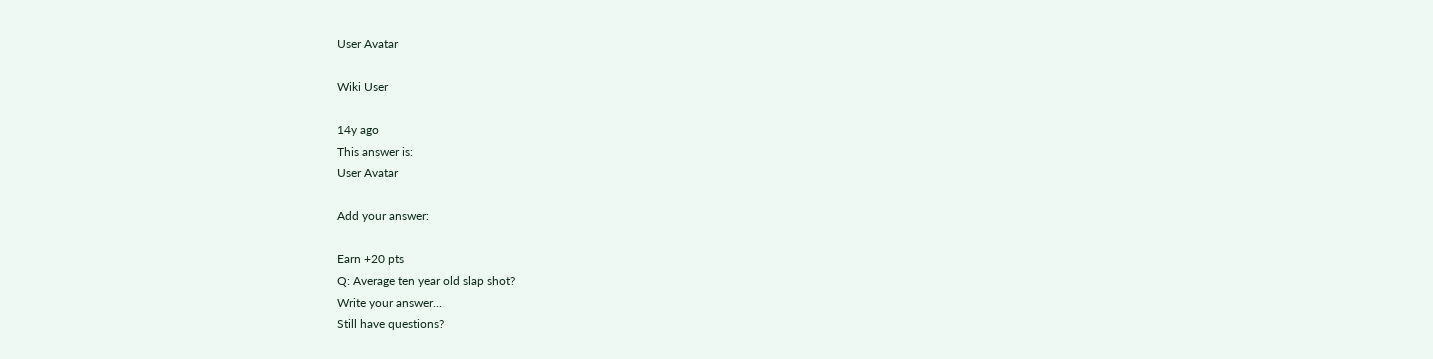User Avatar

Wiki User

14y ago
This answer is:
User Avatar

Add your answer:

Earn +20 pts
Q: Average ten year old slap shot?
Write your answer...
Still have questions?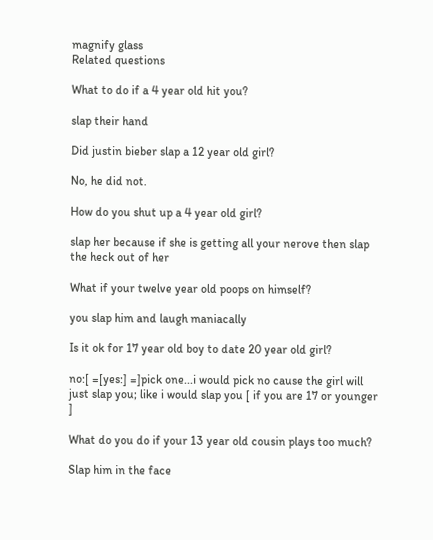magnify glass
Related questions

What to do if a 4 year old hit you?

slap their hand

Did justin bieber slap a 12 year old girl?

No, he did not.

How do you shut up a 4 year old girl?

slap her because if she is getting all your nerove then slap the heck out of her

What if your twelve year old poops on himself?

you slap him and laugh maniacally

Is it ok for 17 year old boy to date 20 year old girl?

no:[ =[yes:] =]pick one...i would pick no cause the girl will just slap you; like i would slap you [ if you are 17 or younger ]

What do you do if your 13 year old cousin plays too much?

Slap him in the face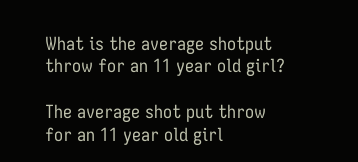What is the average shotput throw for an 11 year old girl?

The average shot put throw for an 11 year old girl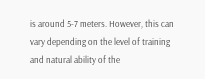is around 5-7 meters. However, this can vary depending on the level of training and natural ability of the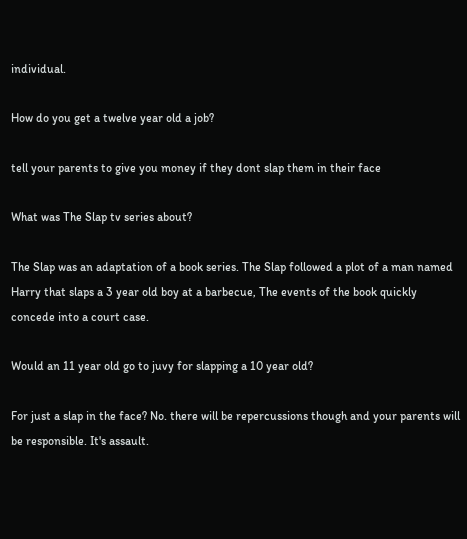individual.

How do you get a twelve year old a job?

tell your parents to give you money if they dont slap them in their face

What was The Slap tv series about?

The Slap was an adaptation of a book series. The Slap followed a plot of a man named Harry that slaps a 3 year old boy at a barbecue, The events of the book quickly concede into a court case.

Would an 11 year old go to juvy for slapping a 10 year old?

For just a slap in the face? No. there will be repercussions though and your parents will be responsible. It's assault.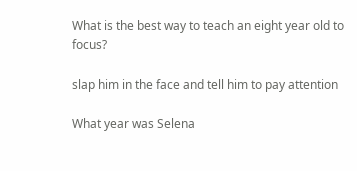What is the best way to teach an eight year old to focus?

slap him in the face and tell him to pay attention

What year was Selena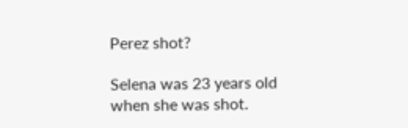Perez shot?

Selena was 23 years old when she was shot.